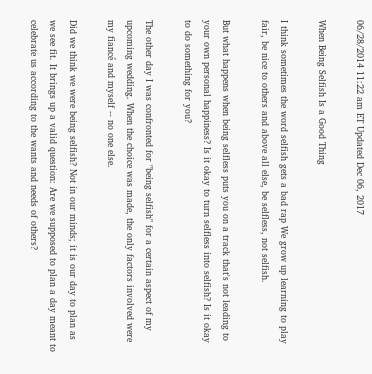06/28/2014 11:22 am ET Updated Dec 06, 2017

When Being Selfish Is a Good Thing

I think sometimes the word selfish gets a bad rap We grow up learning to play fair, be nice to others and above all else, be selfless, not selfish.

But what happens when being selfless puts you on a track that's not leading to your own personal happiness? Is it okay to turn selfless into selfish? Is it okay to do something for you?

The other day I was confronted for "being selfish" for a certain aspect of my upcoming wedding. When the choice was made, the only factors involved were my fiancé and myself -- no one else.

Did we think we were being selfish? Not in our minds; it is our day to plan as we see fit. It brings up a valid question: Are we supposed to plan a day meant to celebrate us according to the wants and needs of others?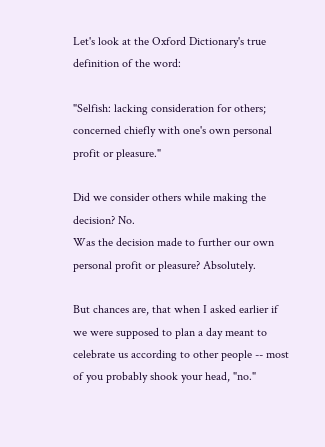Let's look at the Oxford Dictionary's true definition of the word:

"Selfish: lacking consideration for others; concerned chiefly with one's own personal profit or pleasure."

Did we consider others while making the decision? No.
Was the decision made to further our own personal profit or pleasure? Absolutely.

But chances are, that when I asked earlier if we were supposed to plan a day meant to celebrate us according to other people -- most of you probably shook your head, "no."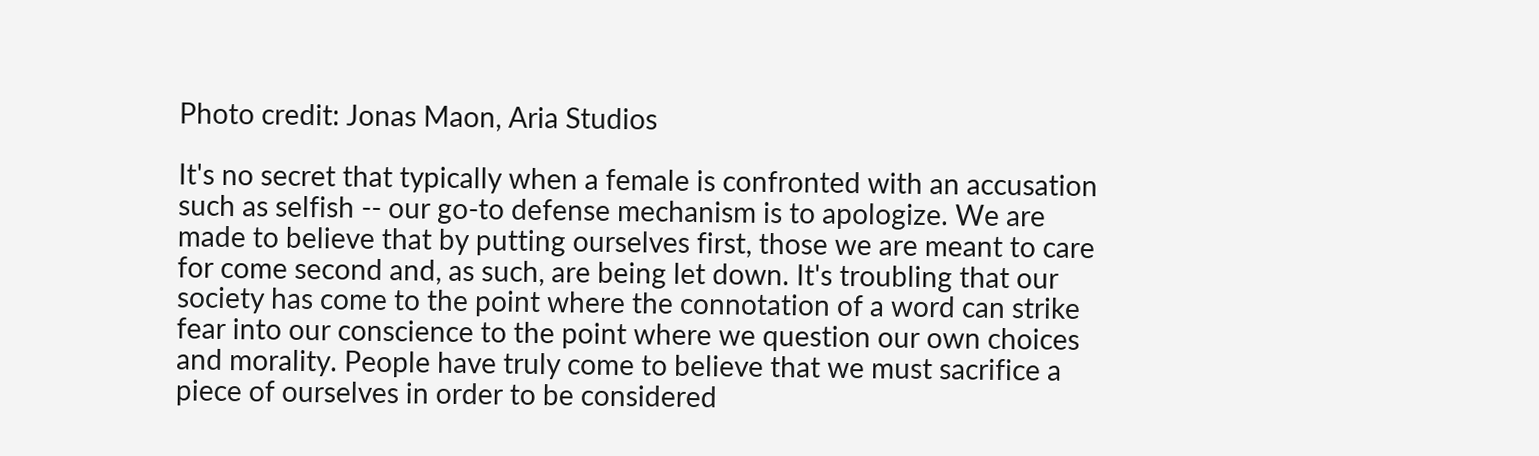Photo credit: Jonas Maon, Aria Studios

It's no secret that typically when a female is confronted with an accusation such as selfish -- our go-to defense mechanism is to apologize. We are made to believe that by putting ourselves first, those we are meant to care for come second and, as such, are being let down. It's troubling that our society has come to the point where the connotation of a word can strike fear into our conscience to the point where we question our own choices and morality. People have truly come to believe that we must sacrifice a piece of ourselves in order to be considered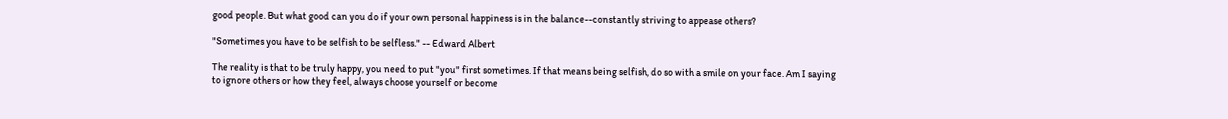good people. But what good can you do if your own personal happiness is in the balance--constantly striving to appease others?

"Sometimes you have to be selfish to be selfless." -- Edward Albert

The reality is that to be truly happy, you need to put "you" first sometimes. If that means being selfish, do so with a smile on your face. Am I saying to ignore others or how they feel, always choose yourself or become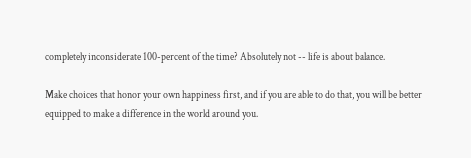completely inconsiderate 100-percent of the time? Absolutely not -- life is about balance.

Make choices that honor your own happiness first, and if you are able to do that, you will be better equipped to make a difference in the world around you.